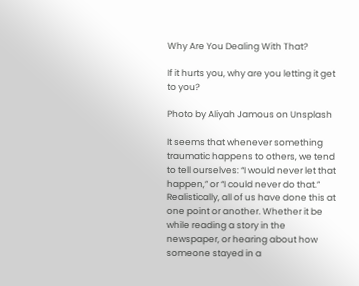Why Are You Dealing With That?

If it hurts you, why are you letting it get to you?

Photo by Aliyah Jamous on Unsplash

It seems that whenever something traumatic happens to others, we tend to tell ourselves: “I would never let that happen,” or “I could never do that.” Realistically, all of us have done this at one point or another. Whether it be while reading a story in the newspaper, or hearing about how someone stayed in a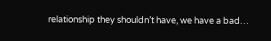relationship they shouldn’t have, we have a bad…